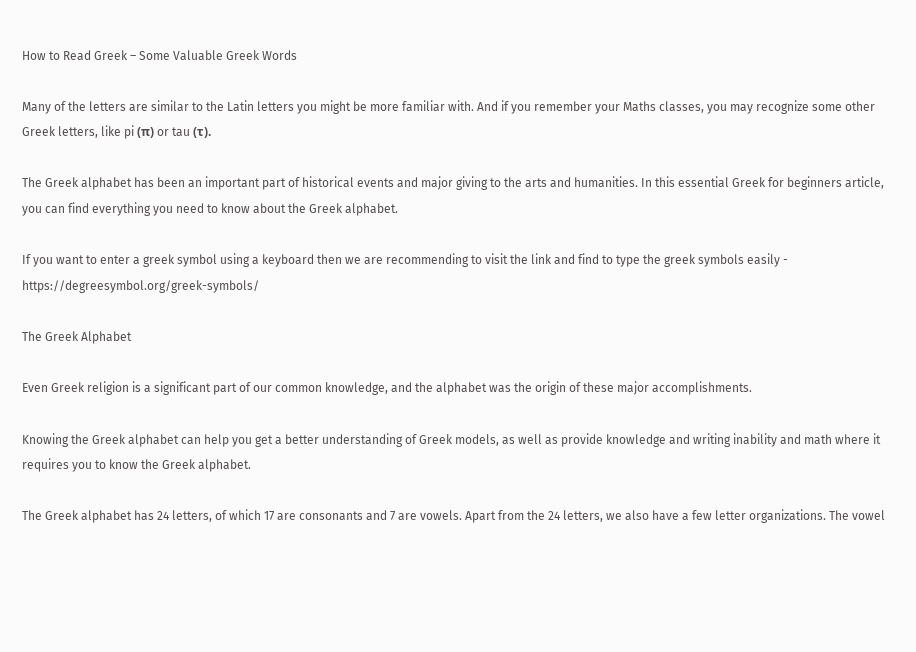How to Read Greek – Some Valuable Greek Words

Many of the letters are similar to the Latin letters you might be more familiar with. And if you remember your Maths classes, you may recognize some other Greek letters, like pi (π) or tau (τ).

The Greek alphabet has been an important part of historical events and major giving to the arts and humanities. In this essential Greek for beginners article, you can find everything you need to know about the Greek alphabet.

If you want to enter a greek symbol using a keyboard then we are recommending to visit the link and find to type the greek symbols easily - https://degreesymbol.org/greek-symbols/

The Greek Alphabet

Even Greek religion is a significant part of our common knowledge, and the alphabet was the origin of these major accomplishments.

Knowing the Greek alphabet can help you get a better understanding of Greek models, as well as provide knowledge and writing inability and math where it requires you to know the Greek alphabet.

The Greek alphabet has 24 letters, of which 17 are consonants and 7 are vowels. Apart from the 24 letters, we also have a few letter organizations. The vowel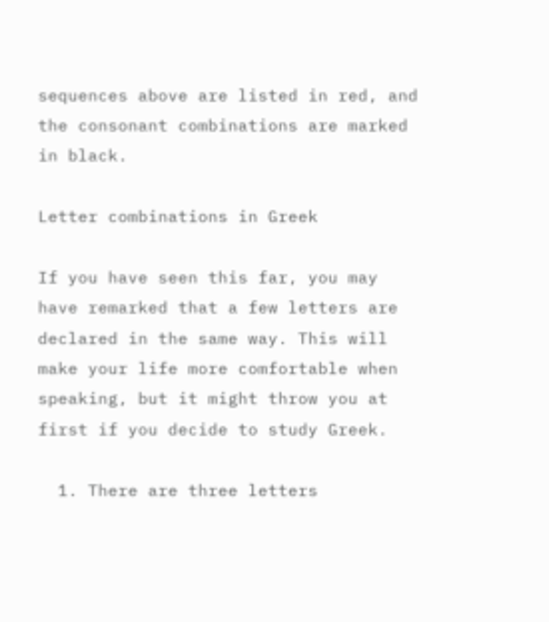sequences above are listed in red, and the consonant combinations are marked in black.

Letter combinations in Greek

If you have seen this far, you may have remarked that a few letters are declared in the same way. This will make your life more comfortable when speaking, but it might throw you at first if you decide to study Greek.

  1. There are three letters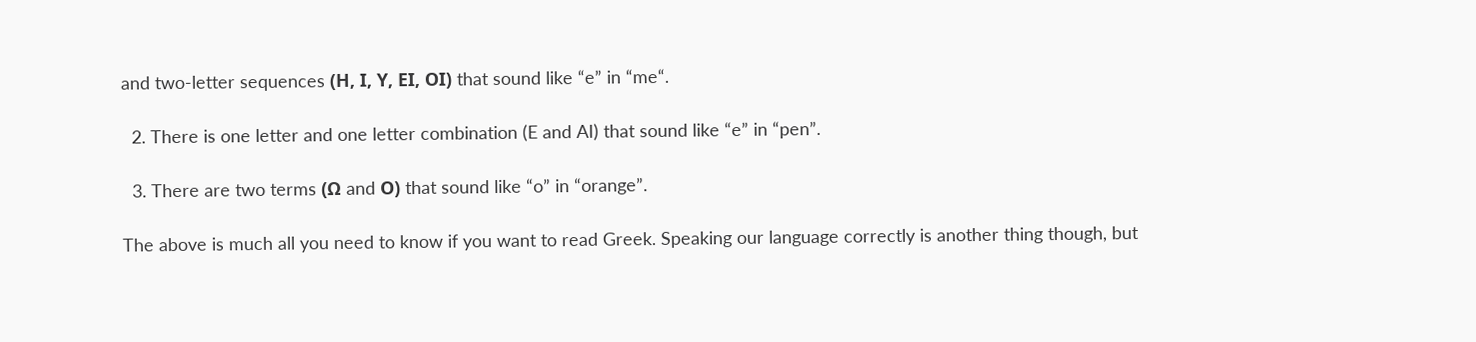and two-letter sequences (Η, Ι, Υ, ΕΙ, ΟΙ) that sound like “e” in “me“.

  2. There is one letter and one letter combination (E and AI) that sound like “e” in “pen”.

  3. There are two terms (Ω and Ο) that sound like “o” in “orange”.

The above is much all you need to know if you want to read Greek. Speaking our language correctly is another thing though, but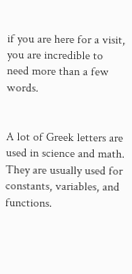if you are here for a visit, you are incredible to need more than a few words.


A lot of Greek letters are used in science and math. They are usually used for constants, variables, and functions.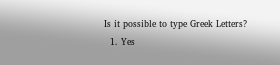Is it possible to type Greek Letters?
  1. Yes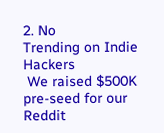2. No
Trending on Indie Hackers
 We raised $500K pre-seed for our Reddit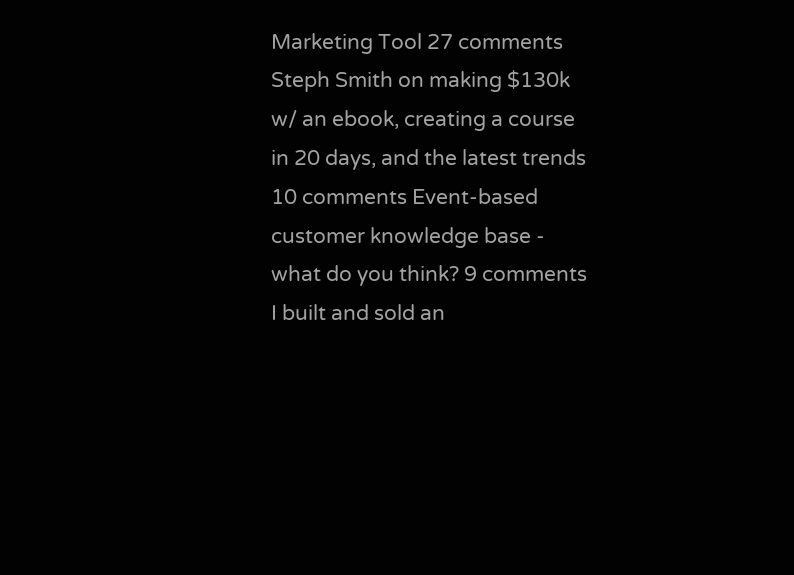Marketing Tool 27 comments Steph Smith on making $130k w/ an ebook, creating a course in 20 days, and the latest trends 10 comments Event-based customer knowledge base - what do you think? 9 comments  I built and sold an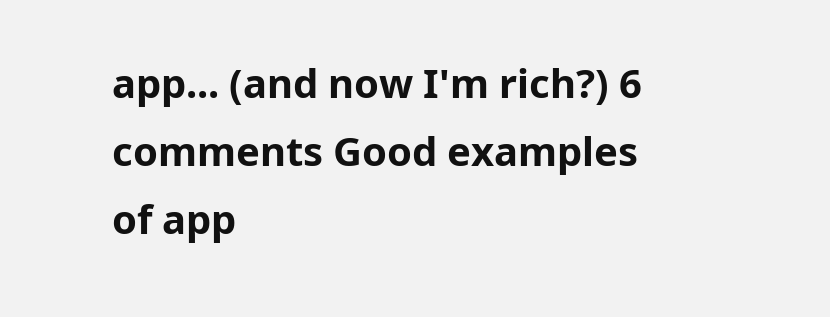app... (and now I'm rich?) 6 comments Good examples of app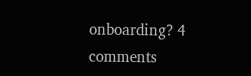onboarding? 4 comments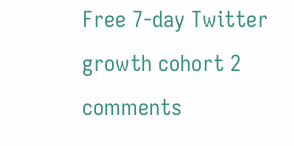Free 7-day Twitter growth cohort 2 comments